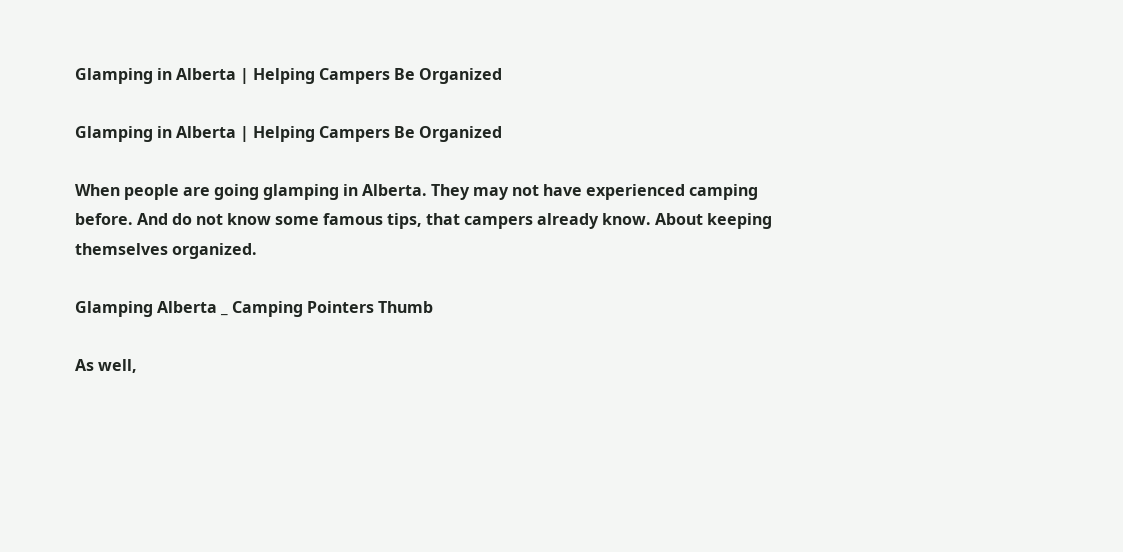Glamping in Alberta | Helping Campers Be Organized

Glamping in Alberta | Helping Campers Be Organized

When people are going glamping in Alberta. They may not have experienced camping before. And do not know some famous tips, that campers already know. About keeping themselves organized.

Glamping Alberta _ Camping Pointers Thumb

As well,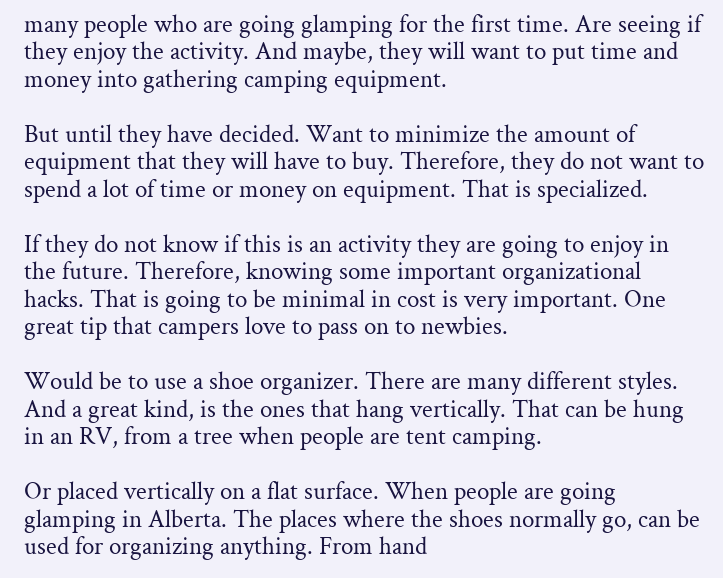many people who are going glamping for the first time. Are seeing if they enjoy the activity. And maybe, they will want to put time and money into gathering camping equipment.

But until they have decided. Want to minimize the amount of equipment that they will have to buy. Therefore, they do not want to spend a lot of time or money on equipment. That is specialized.

If they do not know if this is an activity they are going to enjoy in the future. Therefore, knowing some important organizational hacks. That is going to be minimal in cost is very important. One great tip that campers love to pass on to newbies.

Would be to use a shoe organizer. There are many different styles. And a great kind, is the ones that hang vertically. That can be hung in an RV, from a tree when people are tent camping.

Or placed vertically on a flat surface. When people are going glamping in Alberta. The places where the shoes normally go, can be used for organizing anything. From hand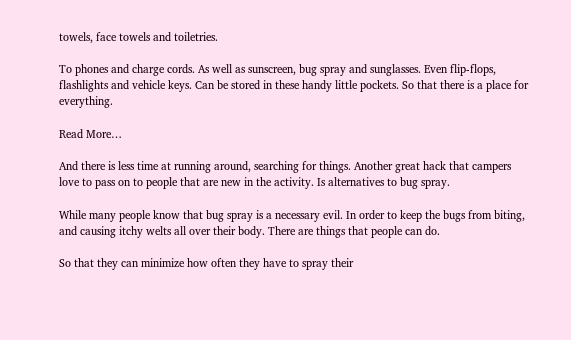towels, face towels and toiletries.

To phones and charge cords. As well as sunscreen, bug spray and sunglasses. Even flip-flops, flashlights and vehicle keys. Can be stored in these handy little pockets. So that there is a place for everything.

Read More…

And there is less time at running around, searching for things. Another great hack that campers love to pass on to people that are new in the activity. Is alternatives to bug spray.

While many people know that bug spray is a necessary evil. In order to keep the bugs from biting, and causing itchy welts all over their body. There are things that people can do.

So that they can minimize how often they have to spray their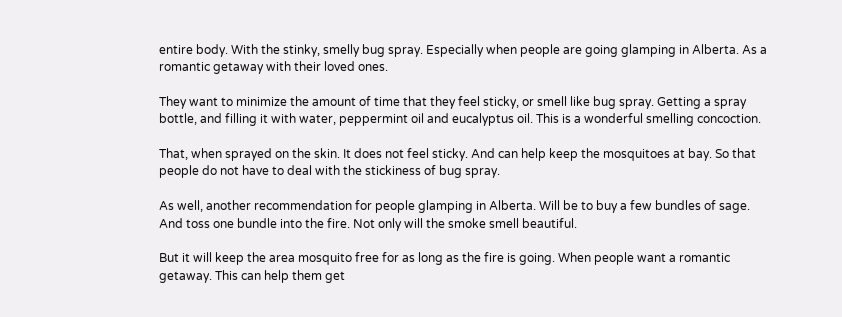entire body. With the stinky, smelly bug spray. Especially when people are going glamping in Alberta. As a romantic getaway with their loved ones.

They want to minimize the amount of time that they feel sticky, or smell like bug spray. Getting a spray bottle, and filling it with water, peppermint oil and eucalyptus oil. This is a wonderful smelling concoction.

That, when sprayed on the skin. It does not feel sticky. And can help keep the mosquitoes at bay. So that people do not have to deal with the stickiness of bug spray.

As well, another recommendation for people glamping in Alberta. Will be to buy a few bundles of sage. And toss one bundle into the fire. Not only will the smoke smell beautiful.

But it will keep the area mosquito free for as long as the fire is going. When people want a romantic getaway. This can help them get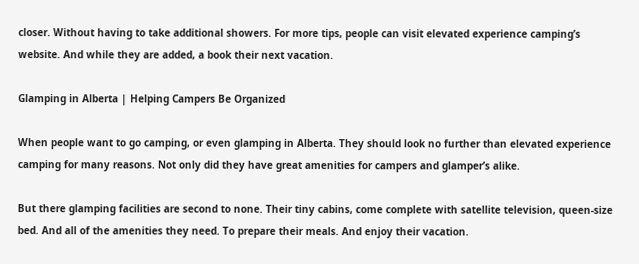closer. Without having to take additional showers. For more tips, people can visit elevated experience camping’s website. And while they are added, a book their next vacation.

Glamping in Alberta | Helping Campers Be Organized

When people want to go camping, or even glamping in Alberta. They should look no further than elevated experience camping for many reasons. Not only did they have great amenities for campers and glamper’s alike.

But there glamping facilities are second to none. Their tiny cabins, come complete with satellite television, queen-size bed. And all of the amenities they need. To prepare their meals. And enjoy their vacation.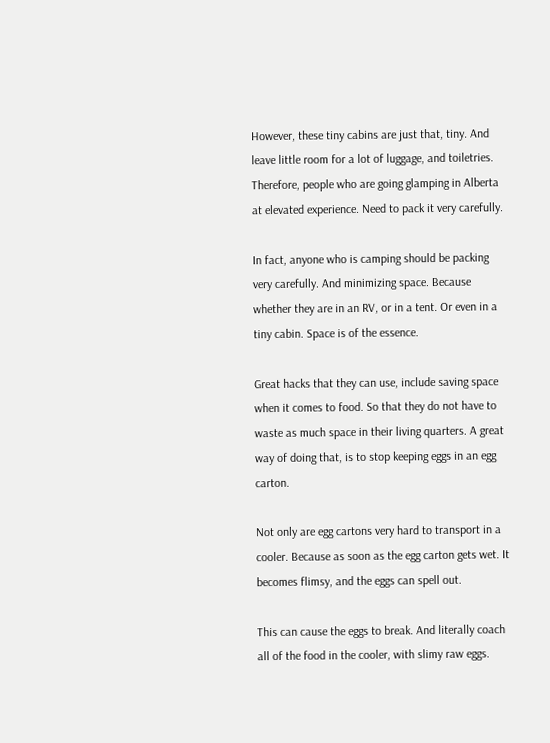However, these tiny cabins are just that, tiny. And leave little room for a lot of luggage, and toiletries. Therefore, people who are going glamping in Alberta at elevated experience. Need to pack it very carefully.

In fact, anyone who is camping should be packing very carefully. And minimizing space. Because whether they are in an RV, or in a tent. Or even in a tiny cabin. Space is of the essence.

Great hacks that they can use, include saving space when it comes to food. So that they do not have to waste as much space in their living quarters. A great way of doing that, is to stop keeping eggs in an egg carton.

Not only are egg cartons very hard to transport in a cooler. Because as soon as the egg carton gets wet. It becomes flimsy, and the eggs can spell out.

This can cause the eggs to break. And literally coach all of the food in the cooler, with slimy raw eggs.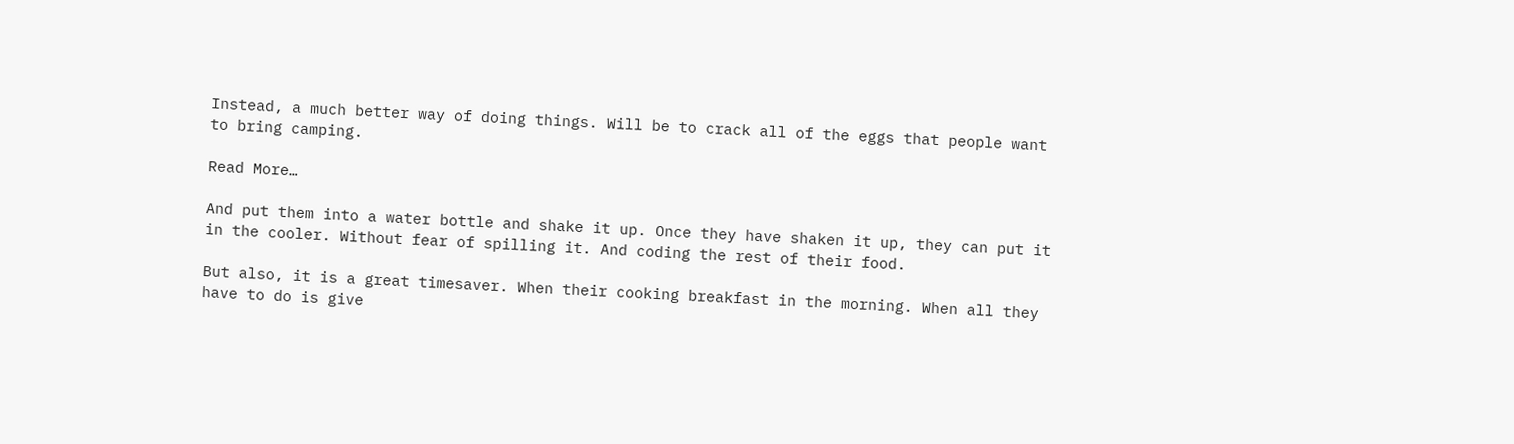Instead, a much better way of doing things. Will be to crack all of the eggs that people want to bring camping.

Read More…

And put them into a water bottle and shake it up. Once they have shaken it up, they can put it in the cooler. Without fear of spilling it. And coding the rest of their food.

But also, it is a great timesaver. When their cooking breakfast in the morning. When all they have to do is give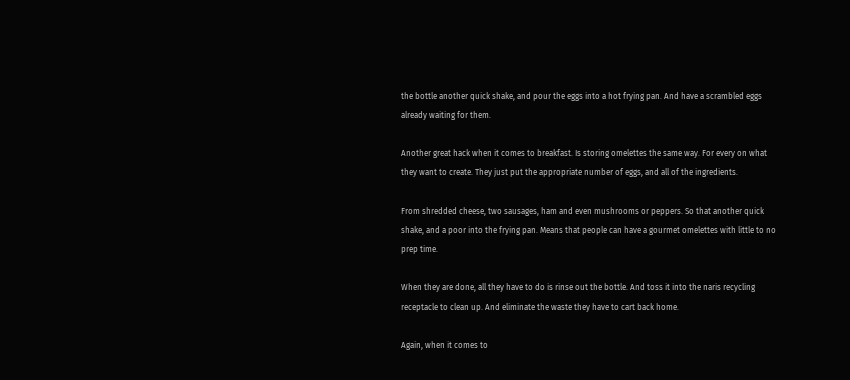the bottle another quick shake, and pour the eggs into a hot frying pan. And have a scrambled eggs already waiting for them.

Another great hack when it comes to breakfast. Is storing omelettes the same way. For every on what they want to create. They just put the appropriate number of eggs, and all of the ingredients.

From shredded cheese, two sausages, ham and even mushrooms or peppers. So that another quick shake, and a poor into the frying pan. Means that people can have a gourmet omelettes with little to no prep time.

When they are done, all they have to do is rinse out the bottle. And toss it into the naris recycling receptacle to clean up. And eliminate the waste they have to cart back home.

Again, when it comes to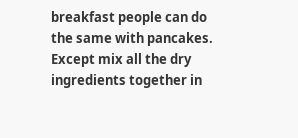breakfast people can do the same with pancakes. Except mix all the dry ingredients together in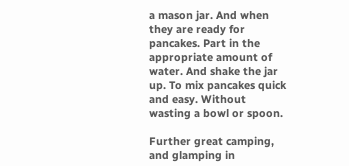a mason jar. And when they are ready for pancakes. Part in the appropriate amount of water. And shake the jar up. To mix pancakes quick and easy. Without wasting a bowl or spoon.

Further great camping, and glamping in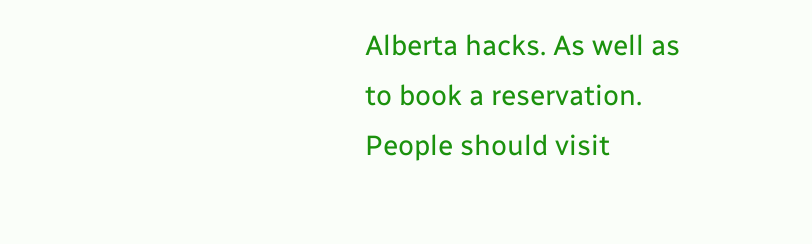Alberta hacks. As well as to book a reservation. People should visit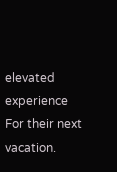elevated experience For their next vacation.